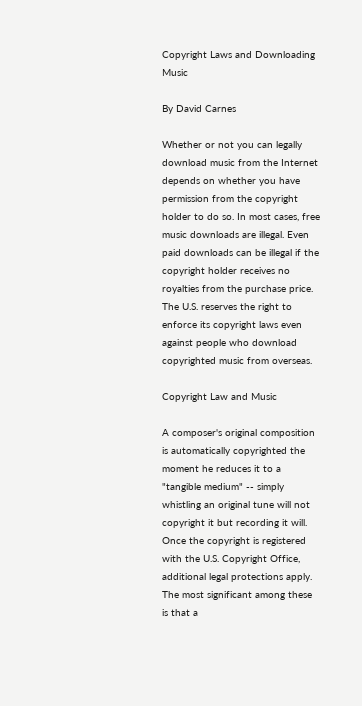Copyright Laws and Downloading Music

By David Carnes

Whether or not you can legally download music from the Internet depends on whether you have permission from the copyright holder to do so. In most cases, free music downloads are illegal. Even paid downloads can be illegal if the copyright holder receives no royalties from the purchase price. The U.S. reserves the right to enforce its copyright laws even against people who download copyrighted music from overseas.

Copyright Law and Music

A composer's original composition is automatically copyrighted the moment he reduces it to a "tangible medium" -- simply whistling an original tune will not copyright it but recording it will. Once the copyright is registered with the U.S. Copyright Office, additional legal protections apply. The most significant among these is that a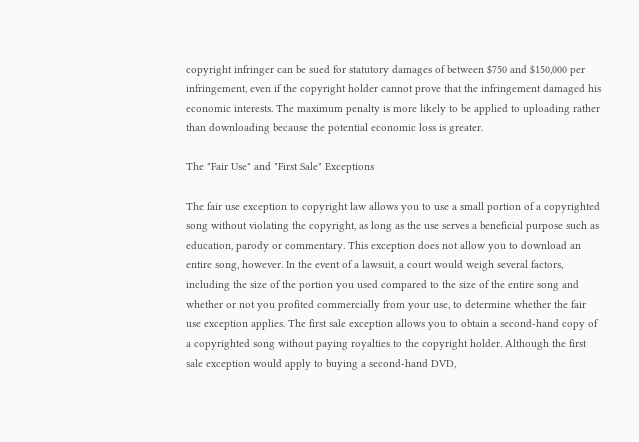copyright infringer can be sued for statutory damages of between $750 and $150,000 per infringement, even if the copyright holder cannot prove that the infringement damaged his economic interests. The maximum penalty is more likely to be applied to uploading rather than downloading because the potential economic loss is greater.

The "Fair Use" and "First Sale" Exceptions

The fair use exception to copyright law allows you to use a small portion of a copyrighted song without violating the copyright, as long as the use serves a beneficial purpose such as education, parody or commentary. This exception does not allow you to download an entire song, however. In the event of a lawsuit, a court would weigh several factors, including the size of the portion you used compared to the size of the entire song and whether or not you profited commercially from your use, to determine whether the fair use exception applies. The first sale exception allows you to obtain a second-hand copy of a copyrighted song without paying royalties to the copyright holder. Although the first sale exception would apply to buying a second-hand DVD,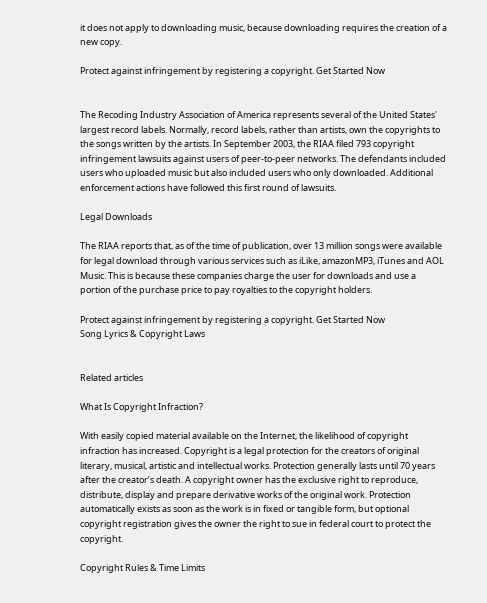it does not apply to downloading music, because downloading requires the creation of a new copy.

Protect against infringement by registering a copyright. Get Started Now


The Recoding Industry Association of America represents several of the United States' largest record labels. Normally, record labels, rather than artists, own the copyrights to the songs written by the artists. In September 2003, the RIAA filed 793 copyright infringement lawsuits against users of peer-to-peer networks. The defendants included users who uploaded music but also included users who only downloaded. Additional enforcement actions have followed this first round of lawsuits.

Legal Downloads

The RIAA reports that, as of the time of publication, over 13 million songs were available for legal download through various services such as iLike, amazonMP3, iTunes and AOL Music. This is because these companies charge the user for downloads and use a portion of the purchase price to pay royalties to the copyright holders.

Protect against infringement by registering a copyright. Get Started Now
Song Lyrics & Copyright Laws


Related articles

What Is Copyright Infraction?

With easily copied material available on the Internet, the likelihood of copyright infraction has increased. Copyright is a legal protection for the creators of original literary, musical, artistic and intellectual works. Protection generally lasts until 70 years after the creator’s death. A copyright owner has the exclusive right to reproduce, distribute, display and prepare derivative works of the original work. Protection automatically exists as soon as the work is in fixed or tangible form, but optional copyright registration gives the owner the right to sue in federal court to protect the copyright.

Copyright Rules & Time Limits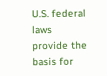U.S. federal laws provide the basis for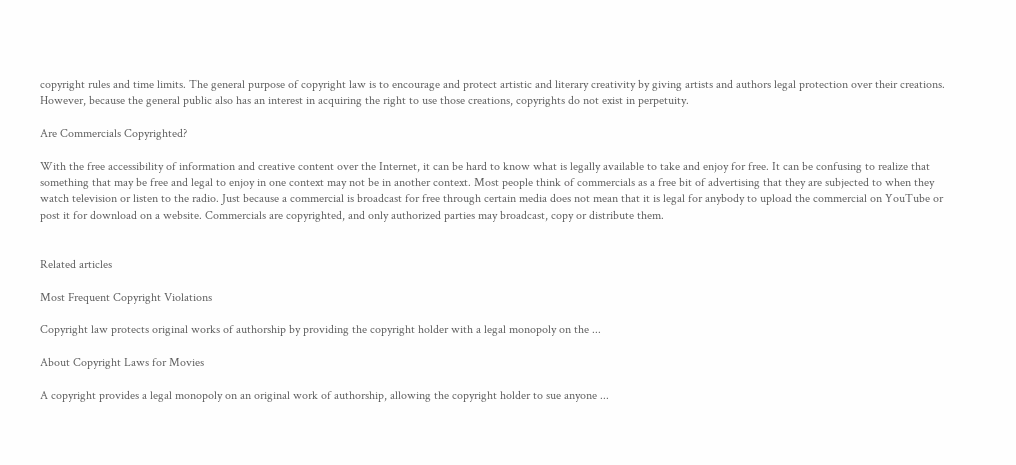copyright rules and time limits. The general purpose of copyright law is to encourage and protect artistic and literary creativity by giving artists and authors legal protection over their creations. However, because the general public also has an interest in acquiring the right to use those creations, copyrights do not exist in perpetuity.

Are Commercials Copyrighted?

With the free accessibility of information and creative content over the Internet, it can be hard to know what is legally available to take and enjoy for free. It can be confusing to realize that something that may be free and legal to enjoy in one context may not be in another context. Most people think of commercials as a free bit of advertising that they are subjected to when they watch television or listen to the radio. Just because a commercial is broadcast for free through certain media does not mean that it is legal for anybody to upload the commercial on YouTube or post it for download on a website. Commercials are copyrighted, and only authorized parties may broadcast, copy or distribute them.


Related articles

Most Frequent Copyright Violations

Copyright law protects original works of authorship by providing the copyright holder with a legal monopoly on the ...

About Copyright Laws for Movies

A copyright provides a legal monopoly on an original work of authorship, allowing the copyright holder to sue anyone ...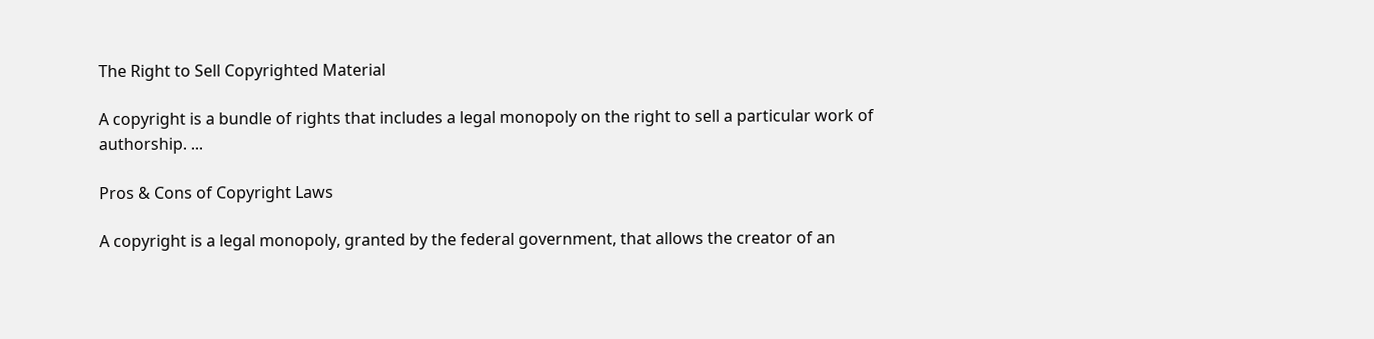The Right to Sell Copyrighted Material

A copyright is a bundle of rights that includes a legal monopoly on the right to sell a particular work of authorship. ...

Pros & Cons of Copyright Laws

A copyright is a legal monopoly, granted by the federal government, that allows the creator of an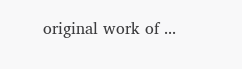original work of ...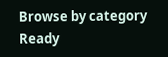Browse by category
Ready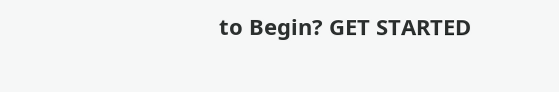to Begin? GET STARTED